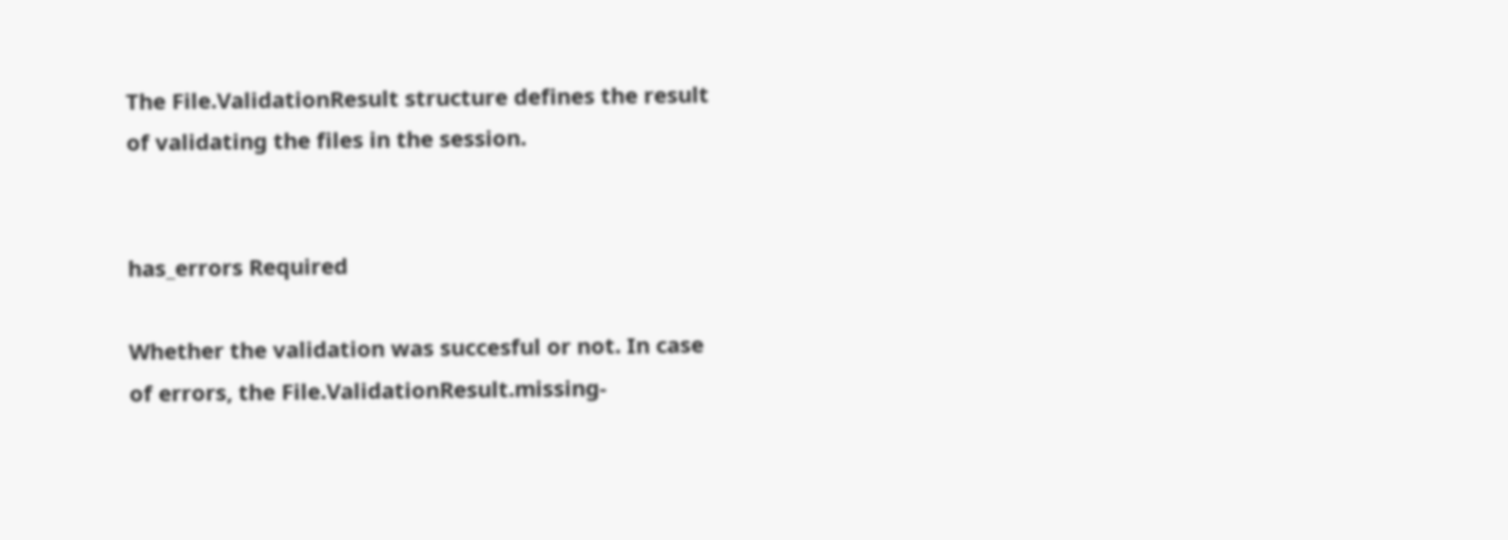The File.ValidationResult structure defines the result of validating the files in the session.


has_errors Required

Whether the validation was succesful or not. In case of errors, the File.ValidationResult.missing-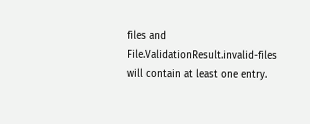files and File.ValidationResult.invalid-files will contain at least one entry.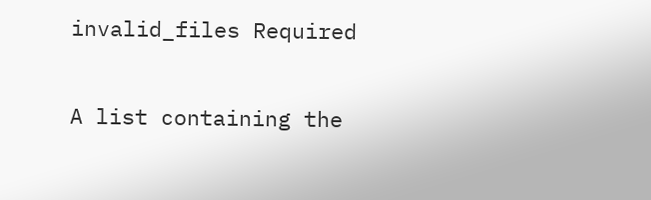invalid_files Required

A list containing the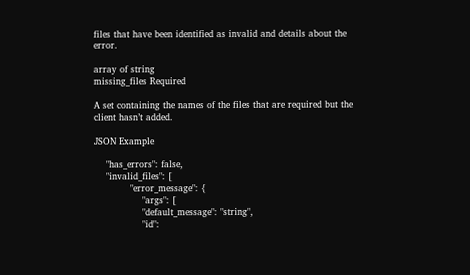files that have been identified as invalid and details about the error.

array of string
missing_files Required

A set containing the names of the files that are required but the client hasn’t added.

JSON Example

    "has_errors": false,
    "invalid_files": [
            "error_message": {
                "args": [
                "default_message": "string",
                "id":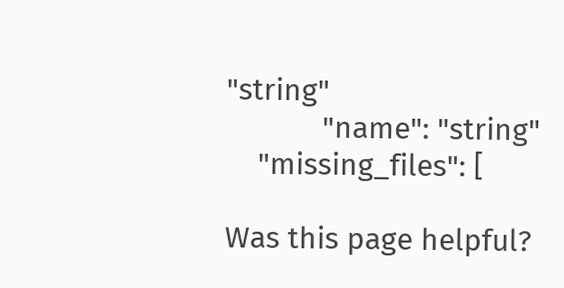"string"
            "name": "string"
    "missing_files": [

Was this page helpful?